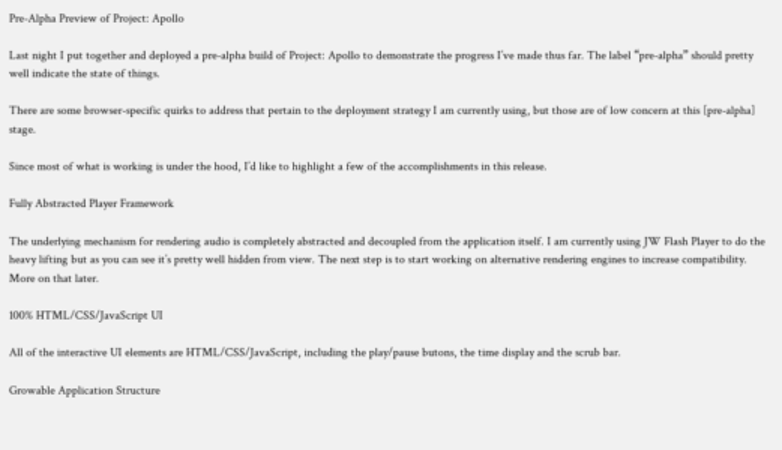Pre-Alpha Preview of Project: Apollo

Last night I put together and deployed a pre-alpha build of Project: Apollo to demonstrate the progress I’ve made thus far. The label “pre-alpha” should pretty well indicate the state of things.

There are some browser-specific quirks to address that pertain to the deployment strategy I am currently using, but those are of low concern at this [pre-alpha] stage.

Since most of what is working is under the hood, I’d like to highlight a few of the accomplishments in this release.

Fully Abstracted Player Framework

The underlying mechanism for rendering audio is completely abstracted and decoupled from the application itself. I am currently using JW Flash Player to do the heavy lifting but as you can see it’s pretty well hidden from view. The next step is to start working on alternative rendering engines to increase compatibility. More on that later.

100% HTML/CSS/JavaScript UI

All of the interactive UI elements are HTML/CSS/JavaScript, including the play/pause butons, the time display and the scrub bar.

Growable Application Structure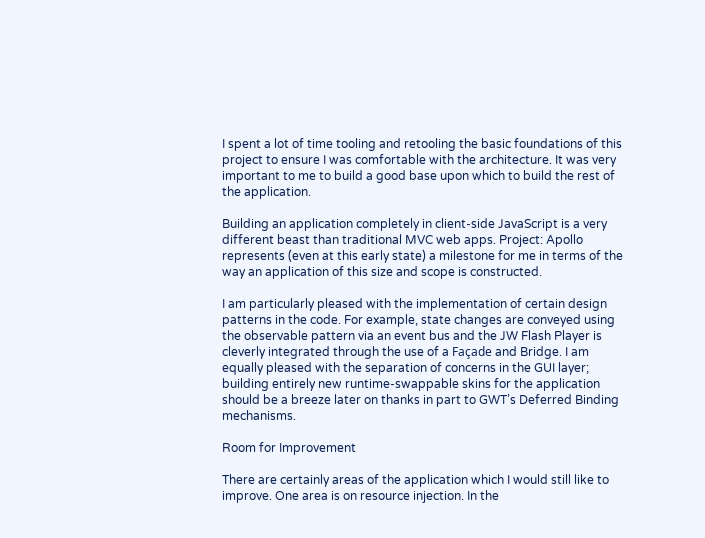I spent a lot of time tooling and retooling the basic foundations of this project to ensure I was comfortable with the architecture. It was very important to me to build a good base upon which to build the rest of the application.

Building an application completely in client-side JavaScript is a very different beast than traditional MVC web apps. Project: Apollo represents (even at this early state) a milestone for me in terms of the way an application of this size and scope is constructed.

I am particularly pleased with the implementation of certain design patterns in the code. For example, state changes are conveyed using the observable pattern via an event bus and the JW Flash Player is cleverly integrated through the use of a Façade and Bridge. I am equally pleased with the separation of concerns in the GUI layer; building entirely new runtime-swappable skins for the application should be a breeze later on thanks in part to GWT’s Deferred Binding mechanisms.

Room for Improvement

There are certainly areas of the application which I would still like to improve. One area is on resource injection. In the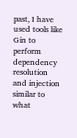past, I have used tools like Gin to perform dependency resolution and injection similar to what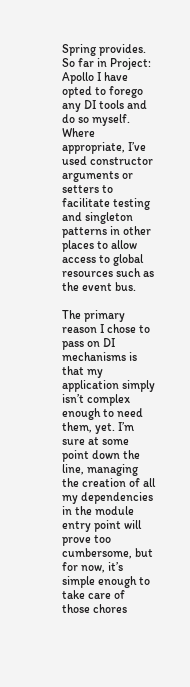Spring provides. So far in Project: Apollo I have opted to forego any DI tools and do so myself. Where appropriate, I’ve used constructor arguments or setters to facilitate testing and singleton patterns in other places to allow access to global resources such as the event bus.

The primary reason I chose to pass on DI mechanisms is that my application simply isn’t complex enough to need them, yet. I’m sure at some point down the line, managing the creation of all my dependencies in the module entry point will prove too cumbersome, but for now, it’s simple enough to take care of those chores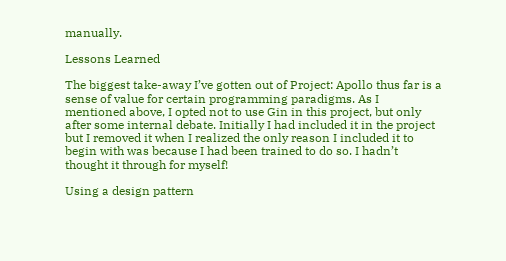manually.

Lessons Learned

The biggest take-away I’ve gotten out of Project: Apollo thus far is a sense of value for certain programming paradigms. As I mentioned above, I opted not to use Gin in this project, but only after some internal debate. Initially I had included it in the project but I removed it when I realized the only reason I included it to begin with was because I had been trained to do so. I hadn’t thought it through for myself!

Using a design pattern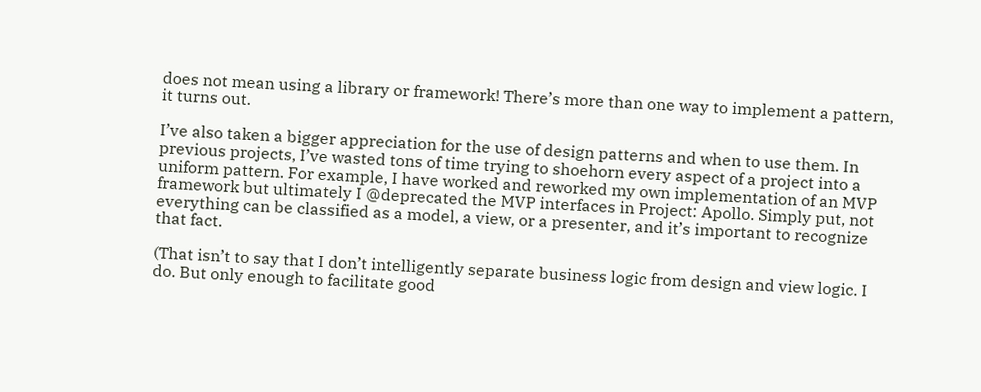does not mean using a library or framework! There’s more than one way to implement a pattern, it turns out.

I’ve also taken a bigger appreciation for the use of design patterns and when to use them. In previous projects, I’ve wasted tons of time trying to shoehorn every aspect of a project into a uniform pattern. For example, I have worked and reworked my own implementation of an MVP framework but ultimately I @deprecated the MVP interfaces in Project: Apollo. Simply put, not everything can be classified as a model, a view, or a presenter, and it’s important to recognize that fact.

(That isn’t to say that I don’t intelligently separate business logic from design and view logic. I do. But only enough to facilitate good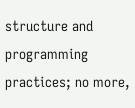structure and programming practices; no more,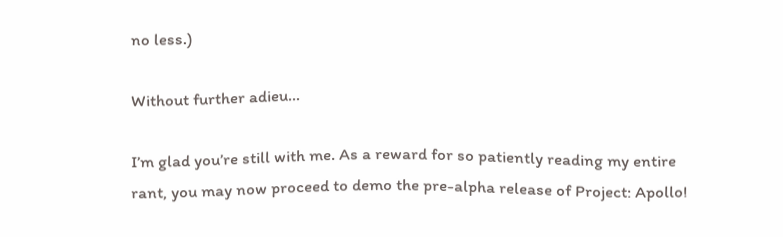no less.)

Without further adieu…

I’m glad you’re still with me. As a reward for so patiently reading my entire rant, you may now proceed to demo the pre-alpha release of Project: Apollo!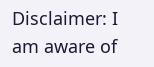Disclaimer: I am aware of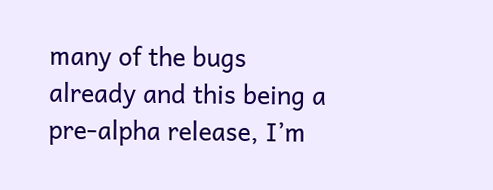many of the bugs already and this being a pre-alpha release, I’m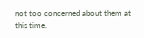not too concerned about them at this time.